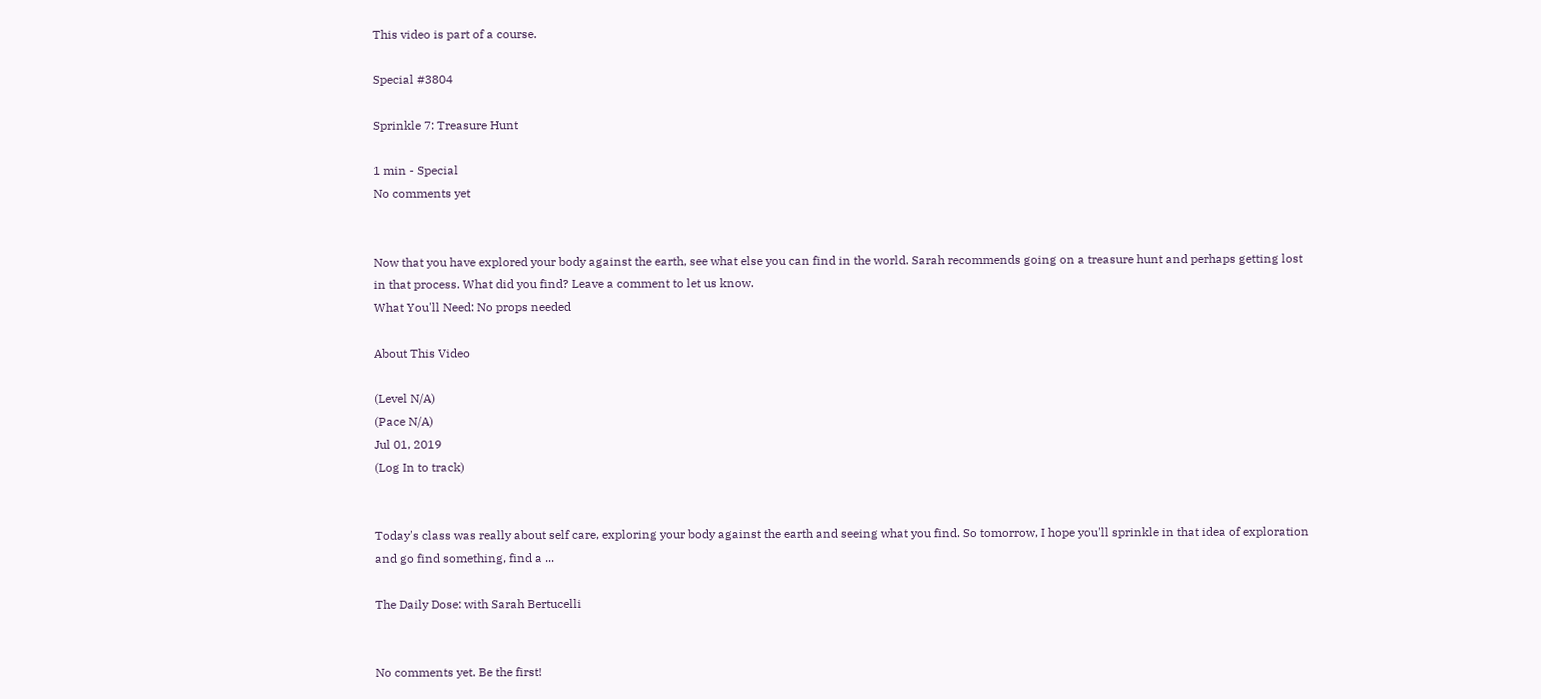This video is part of a course.

Special #3804

Sprinkle 7: Treasure Hunt

1 min - Special
No comments yet


Now that you have explored your body against the earth, see what else you can find in the world. Sarah recommends going on a treasure hunt and perhaps getting lost in that process. What did you find? Leave a comment to let us know.
What You'll Need: No props needed

About This Video

(Level N/A)
(Pace N/A)
Jul 01, 2019
(Log In to track)


Today's class was really about self care, exploring your body against the earth and seeing what you find. So tomorrow, I hope you'll sprinkle in that idea of exploration and go find something, find a ...

The Daily Dose: with Sarah Bertucelli


No comments yet. Be the first!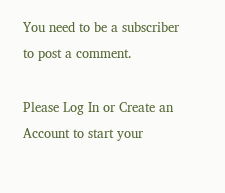You need to be a subscriber to post a comment.

Please Log In or Create an Account to start your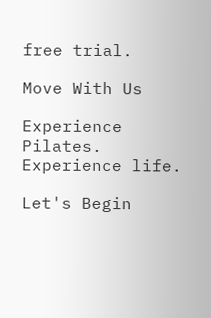free trial.

Move With Us

Experience Pilates. Experience life.

Let's Begin